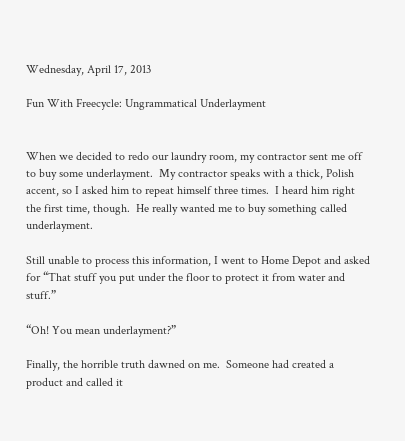Wednesday, April 17, 2013

Fun With Freecycle: Ungrammatical Underlayment


When we decided to redo our laundry room, my contractor sent me off to buy some underlayment.  My contractor speaks with a thick, Polish accent, so I asked him to repeat himself three times.  I heard him right the first time, though.  He really wanted me to buy something called underlayment.

Still unable to process this information, I went to Home Depot and asked for “That stuff you put under the floor to protect it from water and stuff.”

“Oh! You mean underlayment?”

Finally, the horrible truth dawned on me.  Someone had created a product and called it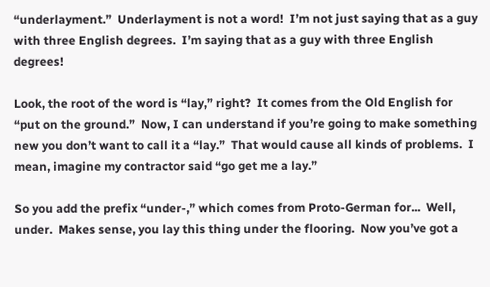“underlayment.”  Underlayment is not a word!  I’m not just saying that as a guy with three English degrees.  I’m saying that as a guy with three English degrees!

Look, the root of the word is “lay,” right?  It comes from the Old English for “put on the ground.”  Now, I can understand if you’re going to make something new you don’t want to call it a “lay.”  That would cause all kinds of problems.  I mean, imagine my contractor said “go get me a lay.”

So you add the prefix “under-,” which comes from Proto-German for...  Well, under.  Makes sense, you lay this thing under the flooring.  Now you’ve got a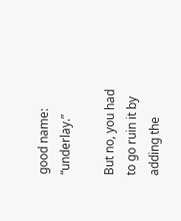good name: “underlay.”

But no, you had to go ruin it by adding the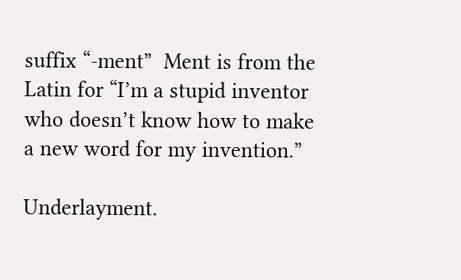suffix “-ment”  Ment is from the Latin for “I’m a stupid inventor who doesn’t know how to make a new word for my invention.”

Underlayment.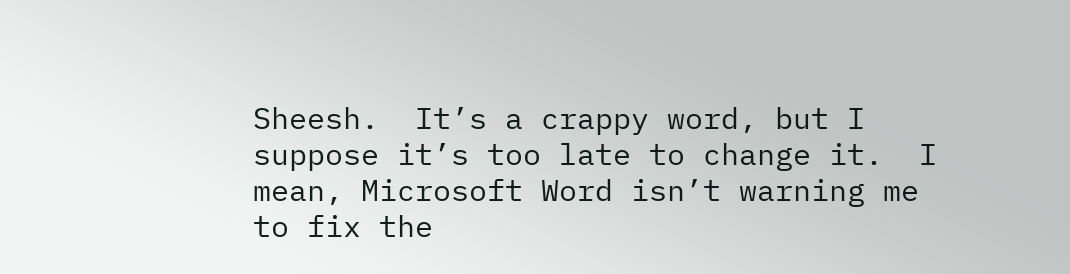Sheesh.  It’s a crappy word, but I suppose it’s too late to change it.  I mean, Microsoft Word isn’t warning me to fix the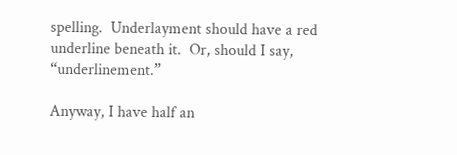spelling.  Underlayment should have a red underline beneath it.  Or, should I say, “underlinement.”

Anyway, I have half an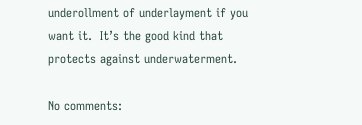underollment of underlayment if you want it.  It’s the good kind that protects against underwaterment.

No comments: